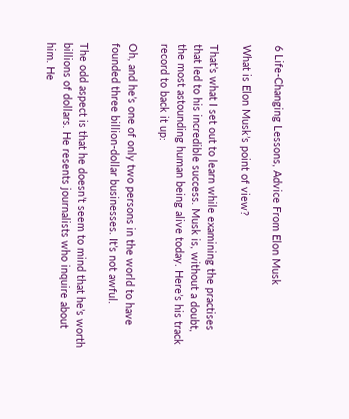6 Life-Changing Lessons, Advice From Elon Musk

What is Elon Musk’s point of view?

That’s what I set out to learn while examining the practises that led to his incredible success. Musk is, without a doubt, the most astounding human being alive today. Here’s his track record to back it up:

Oh, and he’s one of only two persons in the world to have founded three billion-dollar businesses. It’s not awful.

The odd aspect is that he doesn’t seem to mind that he’s worth billions of dollars. He resents journalists who inquire about him. He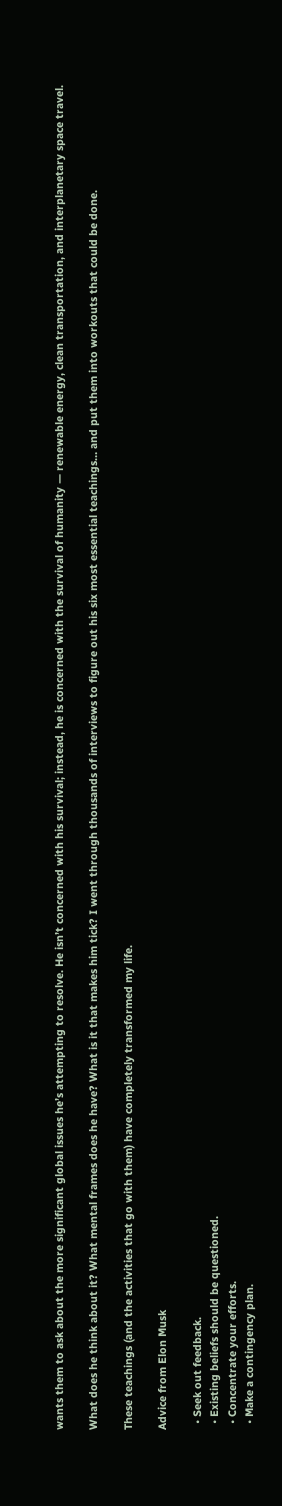wants them to ask about the more significant global issues he’s attempting to resolve. He isn’t concerned with his survival; instead, he is concerned with the survival of humanity — renewable energy, clean transportation, and interplanetary space travel.

What does he think about it? What mental frames does he have? What is it that makes him tick? I went through thousands of interviews to figure out his six most essential teachings… and put them into workouts that could be done.

These teachings (and the activities that go with them) have completely transformed my life.

Advice from Elon Musk

  • Seek out feedback.
  • Existing beliefs should be questioned.
  • Concentrate your efforts.
  • Make a contingency plan.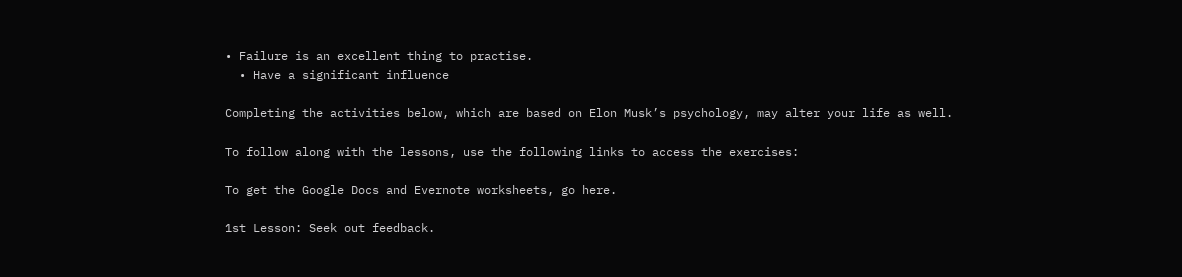• Failure is an excellent thing to practise.
  • Have a significant influence

Completing the activities below, which are based on Elon Musk’s psychology, may alter your life as well.

To follow along with the lessons, use the following links to access the exercises:

To get the Google Docs and Evernote worksheets, go here.

1st Lesson: Seek out feedback.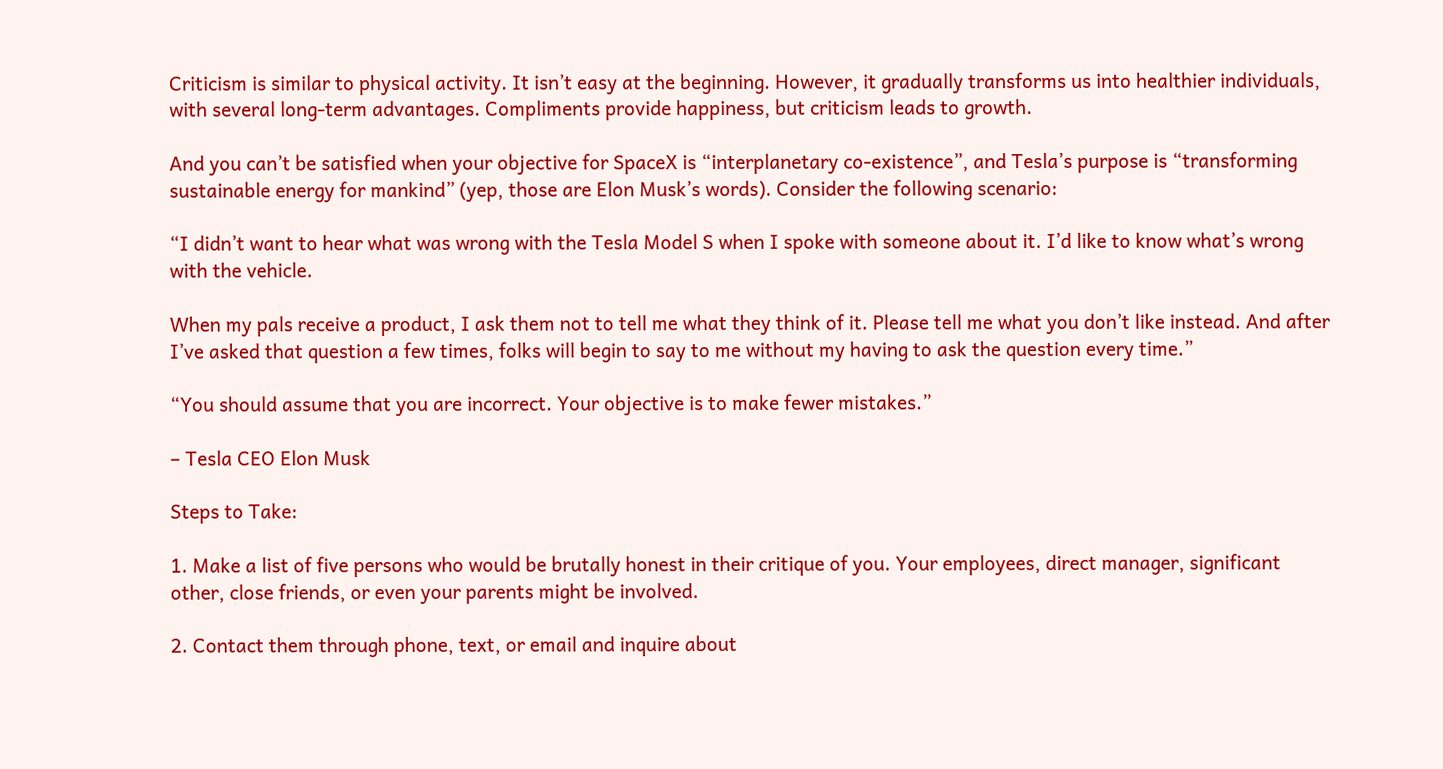Criticism is similar to physical activity. It isn’t easy at the beginning. However, it gradually transforms us into healthier individuals, with several long-term advantages. Compliments provide happiness, but criticism leads to growth.

And you can’t be satisfied when your objective for SpaceX is “interplanetary co-existence”, and Tesla’s purpose is “transforming sustainable energy for mankind” (yep, those are Elon Musk’s words). Consider the following scenario:

“I didn’t want to hear what was wrong with the Tesla Model S when I spoke with someone about it. I’d like to know what’s wrong with the vehicle.

When my pals receive a product, I ask them not to tell me what they think of it. Please tell me what you don’t like instead. And after I’ve asked that question a few times, folks will begin to say to me without my having to ask the question every time.”

“You should assume that you are incorrect. Your objective is to make fewer mistakes.”

– Tesla CEO Elon Musk

Steps to Take:

1. Make a list of five persons who would be brutally honest in their critique of you. Your employees, direct manager, significant other, close friends, or even your parents might be involved.

2. Contact them through phone, text, or email and inquire about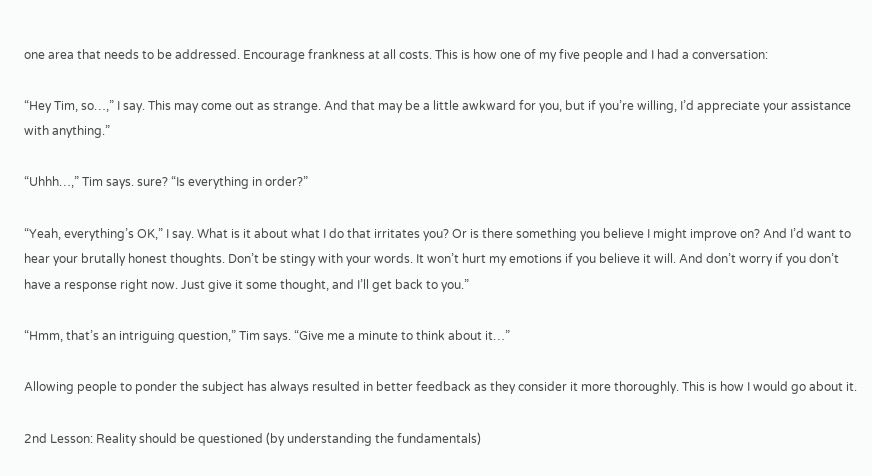one area that needs to be addressed. Encourage frankness at all costs. This is how one of my five people and I had a conversation:

“Hey Tim, so…,” I say. This may come out as strange. And that may be a little awkward for you, but if you’re willing, I’d appreciate your assistance with anything.”

“Uhhh…,” Tim says. sure? “Is everything in order?”

“Yeah, everything’s OK,” I say. What is it about what I do that irritates you? Or is there something you believe I might improve on? And I’d want to hear your brutally honest thoughts. Don’t be stingy with your words. It won’t hurt my emotions if you believe it will. And don’t worry if you don’t have a response right now. Just give it some thought, and I’ll get back to you.”

“Hmm, that’s an intriguing question,” Tim says. “Give me a minute to think about it…”

Allowing people to ponder the subject has always resulted in better feedback as they consider it more thoroughly. This is how I would go about it.

2nd Lesson: Reality should be questioned (by understanding the fundamentals)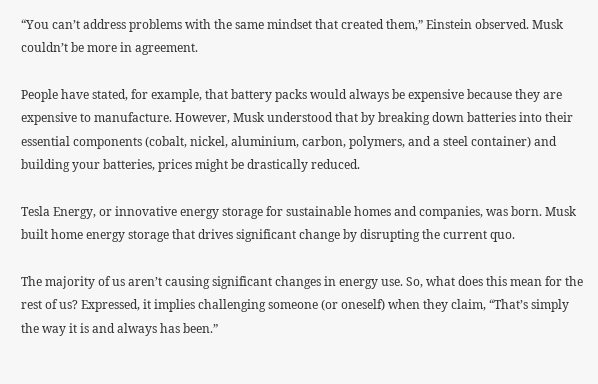“You can’t address problems with the same mindset that created them,” Einstein observed. Musk couldn’t be more in agreement.

People have stated, for example, that battery packs would always be expensive because they are expensive to manufacture. However, Musk understood that by breaking down batteries into their essential components (cobalt, nickel, aluminium, carbon, polymers, and a steel container) and building your batteries, prices might be drastically reduced.

Tesla Energy, or innovative energy storage for sustainable homes and companies, was born. Musk built home energy storage that drives significant change by disrupting the current quo.

The majority of us aren’t causing significant changes in energy use. So, what does this mean for the rest of us? Expressed, it implies challenging someone (or oneself) when they claim, “That’s simply the way it is and always has been.”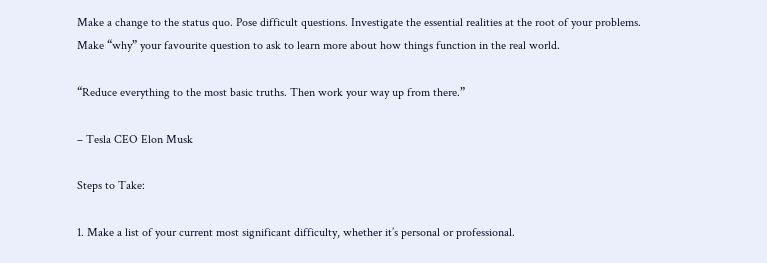Make a change to the status quo. Pose difficult questions. Investigate the essential realities at the root of your problems. Make “why” your favourite question to ask to learn more about how things function in the real world.

“Reduce everything to the most basic truths. Then work your way up from there.”

– Tesla CEO Elon Musk

Steps to Take:

1. Make a list of your current most significant difficulty, whether it’s personal or professional.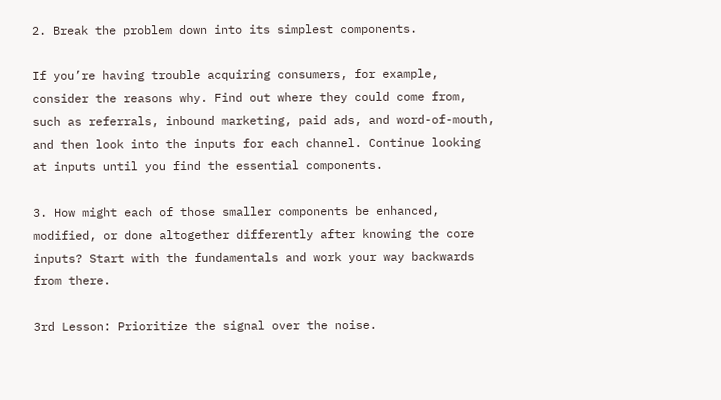2. Break the problem down into its simplest components.

If you’re having trouble acquiring consumers, for example, consider the reasons why. Find out where they could come from, such as referrals, inbound marketing, paid ads, and word-of-mouth, and then look into the inputs for each channel. Continue looking at inputs until you find the essential components.

3. How might each of those smaller components be enhanced, modified, or done altogether differently after knowing the core inputs? Start with the fundamentals and work your way backwards from there.

3rd Lesson: Prioritize the signal over the noise.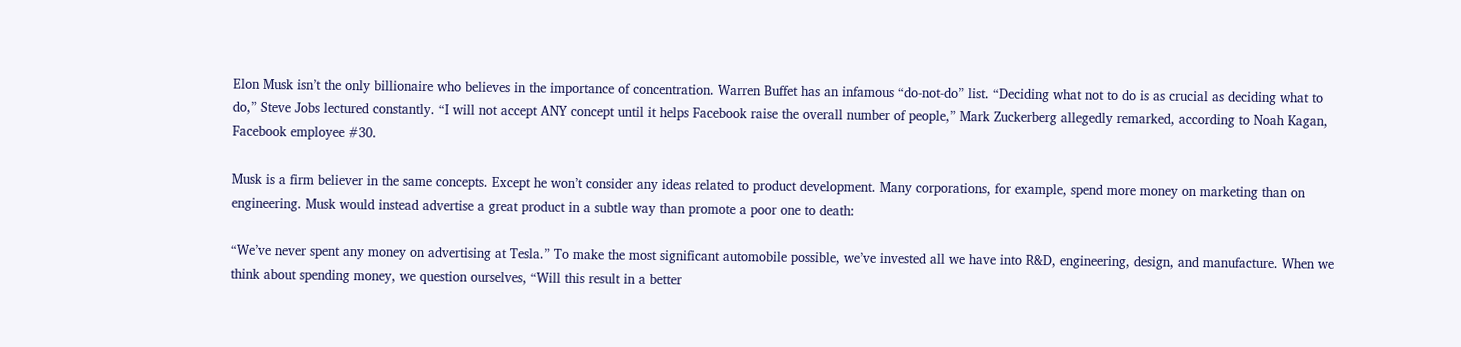Elon Musk isn’t the only billionaire who believes in the importance of concentration. Warren Buffet has an infamous “do-not-do” list. “Deciding what not to do is as crucial as deciding what to do,” Steve Jobs lectured constantly. “I will not accept ANY concept until it helps Facebook raise the overall number of people,” Mark Zuckerberg allegedly remarked, according to Noah Kagan, Facebook employee #30.

Musk is a firm believer in the same concepts. Except he won’t consider any ideas related to product development. Many corporations, for example, spend more money on marketing than on engineering. Musk would instead advertise a great product in a subtle way than promote a poor one to death:

“We’ve never spent any money on advertising at Tesla.” To make the most significant automobile possible, we’ve invested all we have into R&D, engineering, design, and manufacture. When we think about spending money, we question ourselves, “Will this result in a better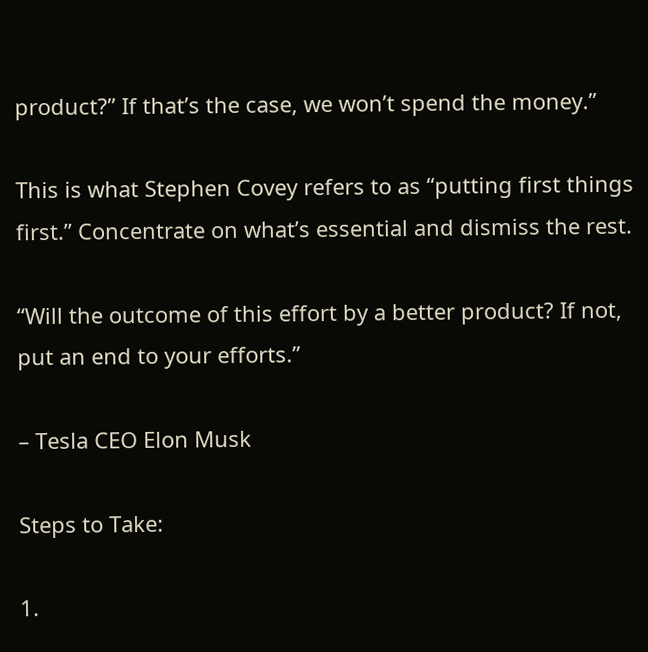product?” If that’s the case, we won’t spend the money.”

This is what Stephen Covey refers to as “putting first things first.” Concentrate on what’s essential and dismiss the rest.

“Will the outcome of this effort by a better product? If not, put an end to your efforts.”

– Tesla CEO Elon Musk

Steps to Take:

1.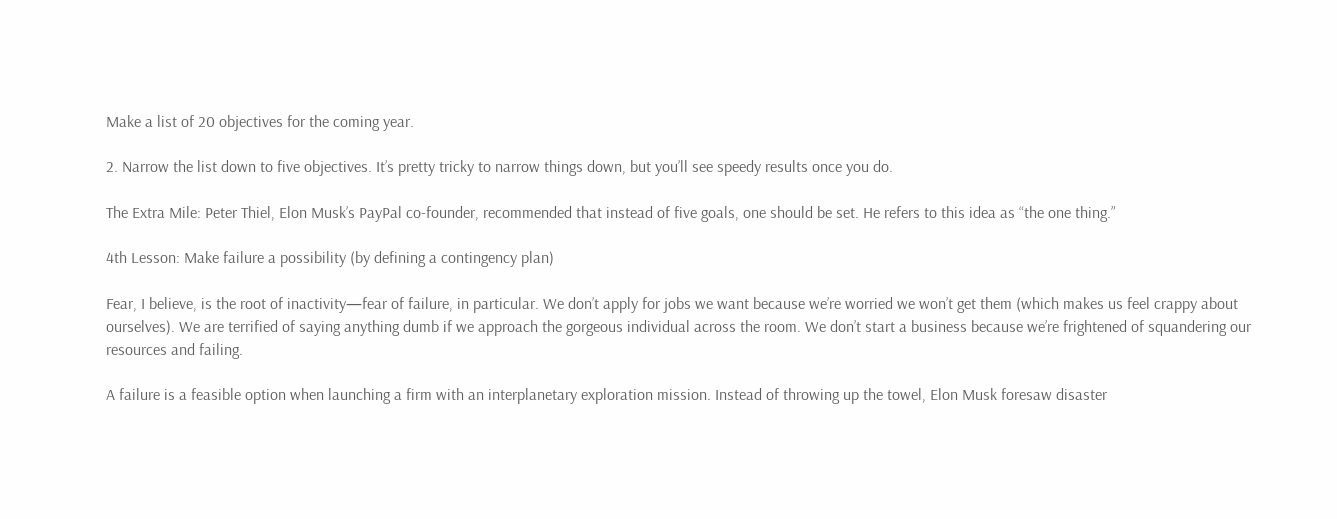Make a list of 20 objectives for the coming year.

2. Narrow the list down to five objectives. It’s pretty tricky to narrow things down, but you’ll see speedy results once you do.

The Extra Mile: Peter Thiel, Elon Musk’s PayPal co-founder, recommended that instead of five goals, one should be set. He refers to this idea as “the one thing.”

4th Lesson: Make failure a possibility (by defining a contingency plan)

Fear, I believe, is the root of inactivity—fear of failure, in particular. We don’t apply for jobs we want because we’re worried we won’t get them (which makes us feel crappy about ourselves). We are terrified of saying anything dumb if we approach the gorgeous individual across the room. We don’t start a business because we’re frightened of squandering our resources and failing.

A failure is a feasible option when launching a firm with an interplanetary exploration mission. Instead of throwing up the towel, Elon Musk foresaw disaster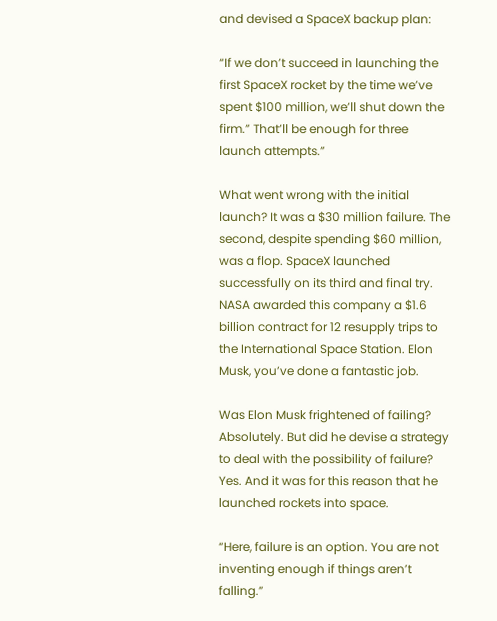and devised a SpaceX backup plan:

“If we don’t succeed in launching the first SpaceX rocket by the time we’ve spent $100 million, we’ll shut down the firm.” That’ll be enough for three launch attempts.”

What went wrong with the initial launch? It was a $30 million failure. The second, despite spending $60 million, was a flop. SpaceX launched successfully on its third and final try. NASA awarded this company a $1.6 billion contract for 12 resupply trips to the International Space Station. Elon Musk, you’ve done a fantastic job.

Was Elon Musk frightened of failing? Absolutely. But did he devise a strategy to deal with the possibility of failure? Yes. And it was for this reason that he launched rockets into space.

“Here, failure is an option. You are not inventing enough if things aren’t falling.”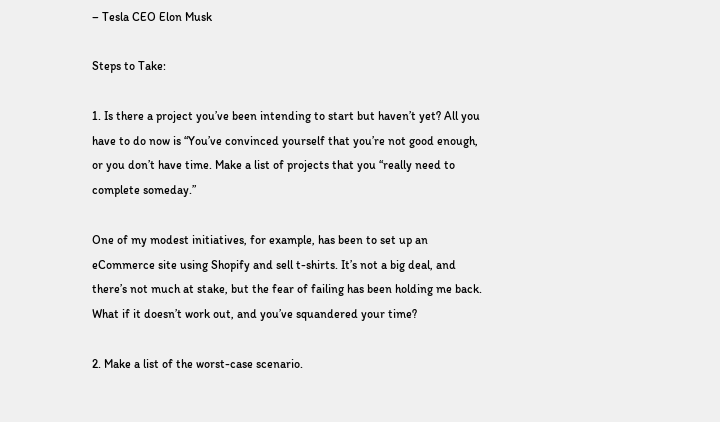– Tesla CEO Elon Musk

Steps to Take:

1. Is there a project you’ve been intending to start but haven’t yet? All you have to do now is “You’ve convinced yourself that you’re not good enough, or you don’t have time. Make a list of projects that you “really need to complete someday.”

One of my modest initiatives, for example, has been to set up an eCommerce site using Shopify and sell t-shirts. It’s not a big deal, and there’s not much at stake, but the fear of failing has been holding me back. What if it doesn’t work out, and you’ve squandered your time?

2. Make a list of the worst-case scenario.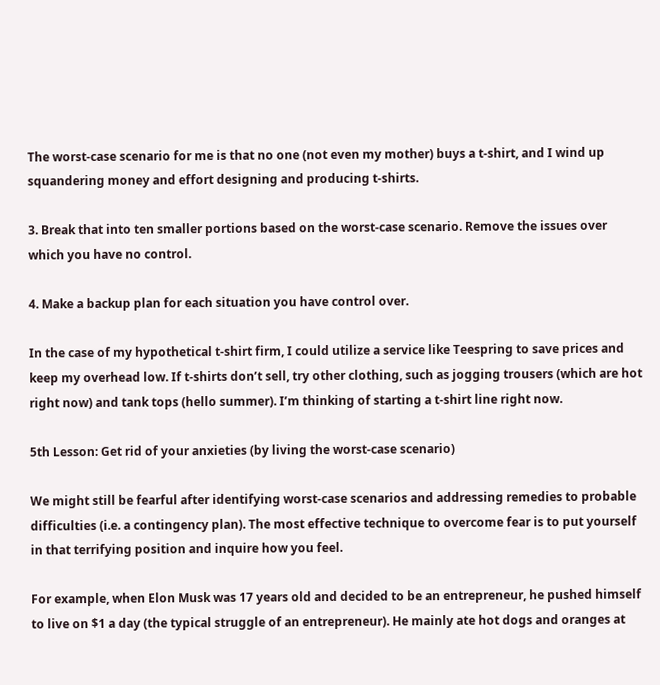The worst-case scenario for me is that no one (not even my mother) buys a t-shirt, and I wind up squandering money and effort designing and producing t-shirts.

3. Break that into ten smaller portions based on the worst-case scenario. Remove the issues over which you have no control.

4. Make a backup plan for each situation you have control over.

In the case of my hypothetical t-shirt firm, I could utilize a service like Teespring to save prices and keep my overhead low. If t-shirts don’t sell, try other clothing, such as jogging trousers (which are hot right now) and tank tops (hello summer). I’m thinking of starting a t-shirt line right now.

5th Lesson: Get rid of your anxieties (by living the worst-case scenario)

We might still be fearful after identifying worst-case scenarios and addressing remedies to probable difficulties (i.e. a contingency plan). The most effective technique to overcome fear is to put yourself in that terrifying position and inquire how you feel.

For example, when Elon Musk was 17 years old and decided to be an entrepreneur, he pushed himself to live on $1 a day (the typical struggle of an entrepreneur). He mainly ate hot dogs and oranges at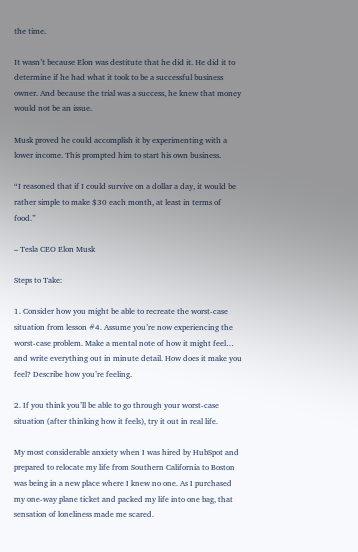the time.

It wasn’t because Elon was destitute that he did it. He did it to determine if he had what it took to be a successful business owner. And because the trial was a success, he knew that money would not be an issue.

Musk proved he could accomplish it by experimenting with a lower income. This prompted him to start his own business.

“I reasoned that if I could survive on a dollar a day, it would be rather simple to make $30 each month, at least in terms of food.”

– Tesla CEO Elon Musk

Steps to Take:

1. Consider how you might be able to recreate the worst-case situation from lesson #4. Assume you’re now experiencing the worst-case problem. Make a mental note of how it might feel… and write everything out in minute detail. How does it make you feel? Describe how you’re feeling.

2. If you think you’ll be able to go through your worst-case situation (after thinking how it feels), try it out in real life.

My most considerable anxiety when I was hired by HubSpot and prepared to relocate my life from Southern California to Boston was being in a new place where I knew no one. As I purchased my one-way plane ticket and packed my life into one bag, that sensation of loneliness made me scared.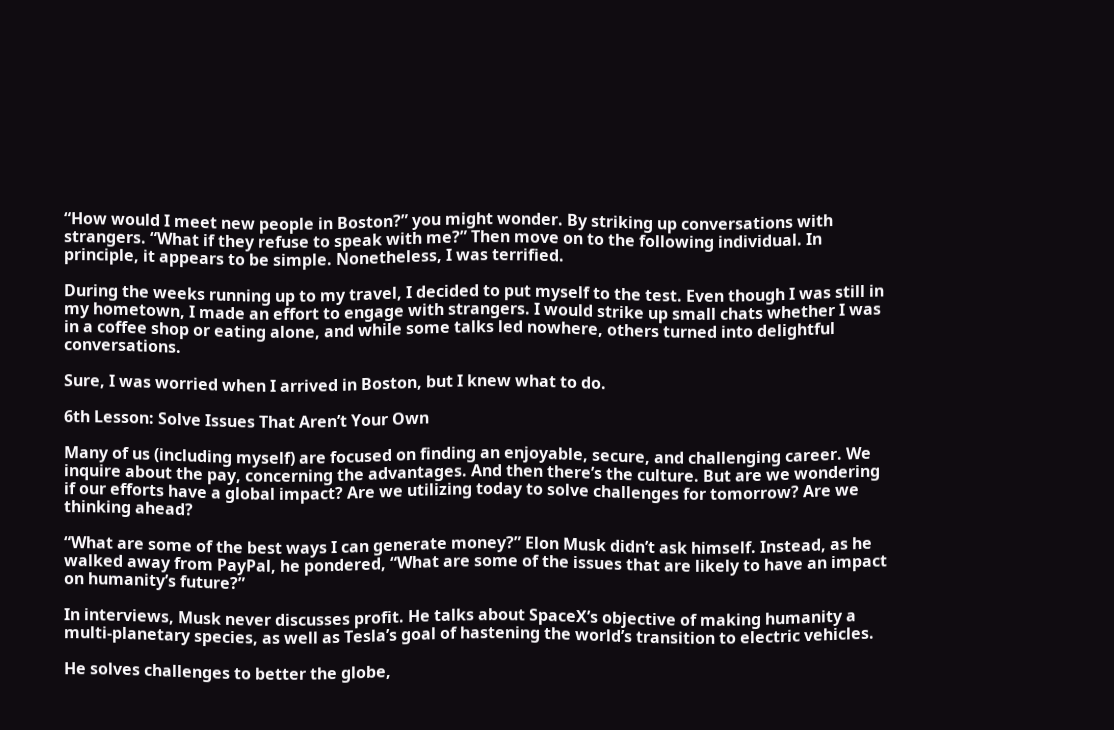“How would I meet new people in Boston?” you might wonder. By striking up conversations with strangers. “What if they refuse to speak with me?” Then move on to the following individual. In principle, it appears to be simple. Nonetheless, I was terrified.

During the weeks running up to my travel, I decided to put myself to the test. Even though I was still in my hometown, I made an effort to engage with strangers. I would strike up small chats whether I was in a coffee shop or eating alone, and while some talks led nowhere, others turned into delightful conversations.

Sure, I was worried when I arrived in Boston, but I knew what to do.

6th Lesson: Solve Issues That Aren’t Your Own

Many of us (including myself) are focused on finding an enjoyable, secure, and challenging career. We inquire about the pay, concerning the advantages. And then there’s the culture. But are we wondering if our efforts have a global impact? Are we utilizing today to solve challenges for tomorrow? Are we thinking ahead?

“What are some of the best ways I can generate money?” Elon Musk didn’t ask himself. Instead, as he walked away from PayPal, he pondered, “What are some of the issues that are likely to have an impact on humanity’s future?”

In interviews, Musk never discusses profit. He talks about SpaceX’s objective of making humanity a multi-planetary species, as well as Tesla’s goal of hastening the world’s transition to electric vehicles.

He solves challenges to better the globe,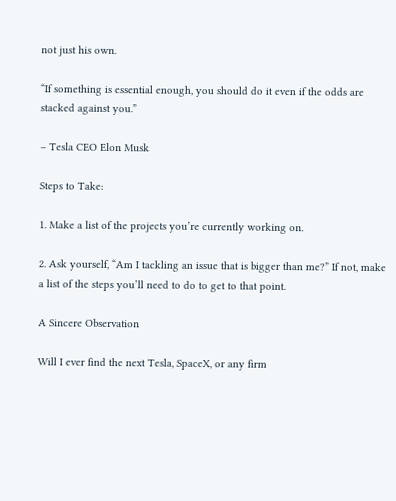not just his own.

“If something is essential enough, you should do it even if the odds are stacked against you.”

– Tesla CEO Elon Musk

Steps to Take:

1. Make a list of the projects you’re currently working on.

2. Ask yourself, “Am I tackling an issue that is bigger than me?” If not, make a list of the steps you’ll need to do to get to that point.

A Sincere Observation

Will I ever find the next Tesla, SpaceX, or any firm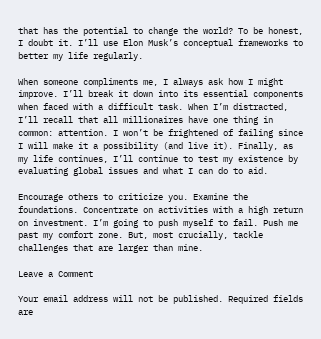that has the potential to change the world? To be honest, I doubt it. I’ll use Elon Musk’s conceptual frameworks to better my life regularly.

When someone compliments me, I always ask how I might improve. I’ll break it down into its essential components when faced with a difficult task. When I’m distracted, I’ll recall that all millionaires have one thing in common: attention. I won’t be frightened of failing since I will make it a possibility (and live it). Finally, as my life continues, I’ll continue to test my existence by evaluating global issues and what I can do to aid.

Encourage others to criticize you. Examine the foundations. Concentrate on activities with a high return on investment. I’m going to push myself to fail. Push me past my comfort zone. But, most crucially, tackle challenges that are larger than mine.

Leave a Comment

Your email address will not be published. Required fields are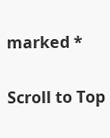marked *

Scroll to Top